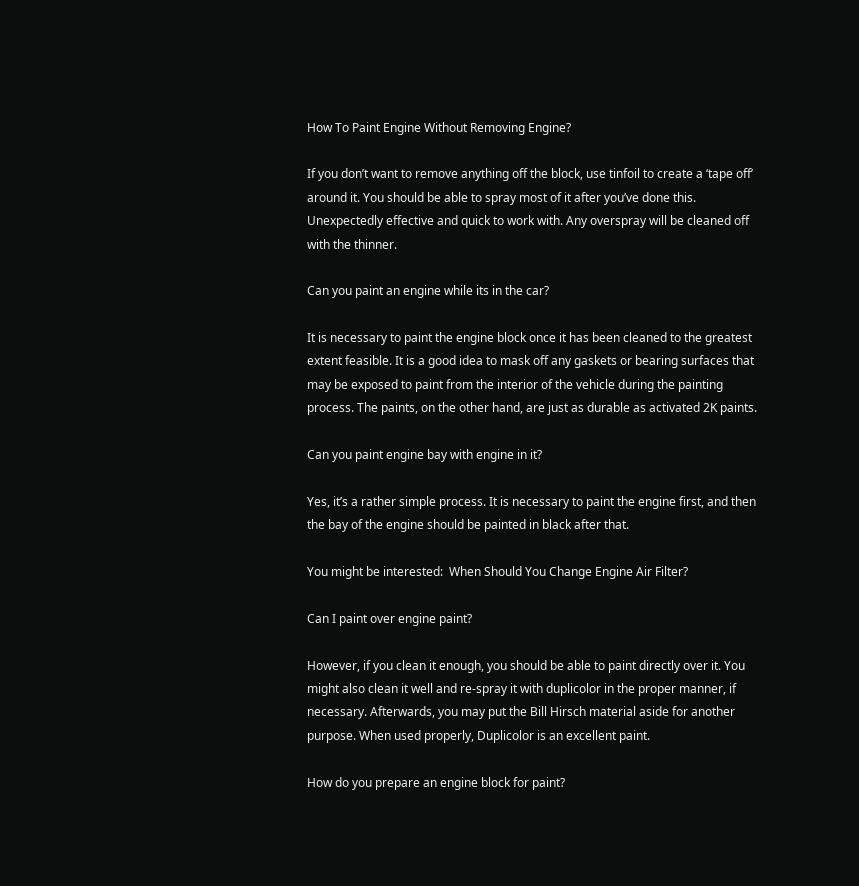How To Paint Engine Without Removing Engine?

If you don’t want to remove anything off the block, use tinfoil to create a ‘tape off’ around it. You should be able to spray most of it after you’ve done this. Unexpectedly effective and quick to work with. Any overspray will be cleaned off with the thinner.

Can you paint an engine while its in the car?

It is necessary to paint the engine block once it has been cleaned to the greatest extent feasible. It is a good idea to mask off any gaskets or bearing surfaces that may be exposed to paint from the interior of the vehicle during the painting process. The paints, on the other hand, are just as durable as activated 2K paints.

Can you paint engine bay with engine in it?

Yes, it’s a rather simple process. It is necessary to paint the engine first, and then the bay of the engine should be painted in black after that.

You might be interested:  When Should You Change Engine Air Filter?

Can I paint over engine paint?

However, if you clean it enough, you should be able to paint directly over it. You might also clean it well and re-spray it with duplicolor in the proper manner, if necessary. Afterwards, you may put the Bill Hirsch material aside for another purpose. When used properly, Duplicolor is an excellent paint.

How do you prepare an engine block for paint?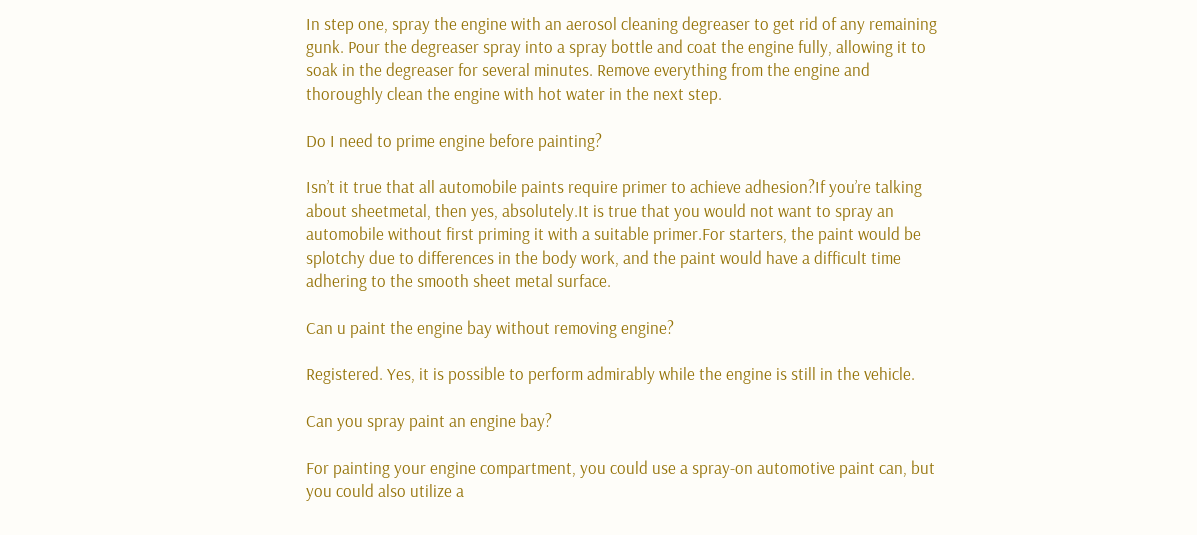In step one, spray the engine with an aerosol cleaning degreaser to get rid of any remaining gunk. Pour the degreaser spray into a spray bottle and coat the engine fully, allowing it to soak in the degreaser for several minutes. Remove everything from the engine and thoroughly clean the engine with hot water in the next step.

Do I need to prime engine before painting?

Isn’t it true that all automobile paints require primer to achieve adhesion?If you’re talking about sheetmetal, then yes, absolutely.It is true that you would not want to spray an automobile without first priming it with a suitable primer.For starters, the paint would be splotchy due to differences in the body work, and the paint would have a difficult time adhering to the smooth sheet metal surface.

Can u paint the engine bay without removing engine?

Registered. Yes, it is possible to perform admirably while the engine is still in the vehicle.

Can you spray paint an engine bay?

For painting your engine compartment, you could use a spray-on automotive paint can, but you could also utilize a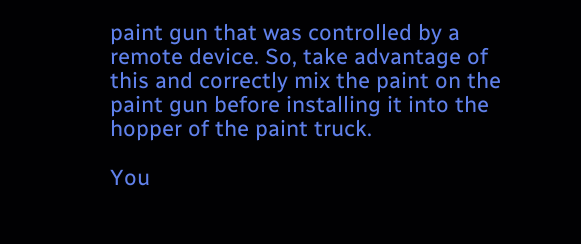paint gun that was controlled by a remote device. So, take advantage of this and correctly mix the paint on the paint gun before installing it into the hopper of the paint truck.

You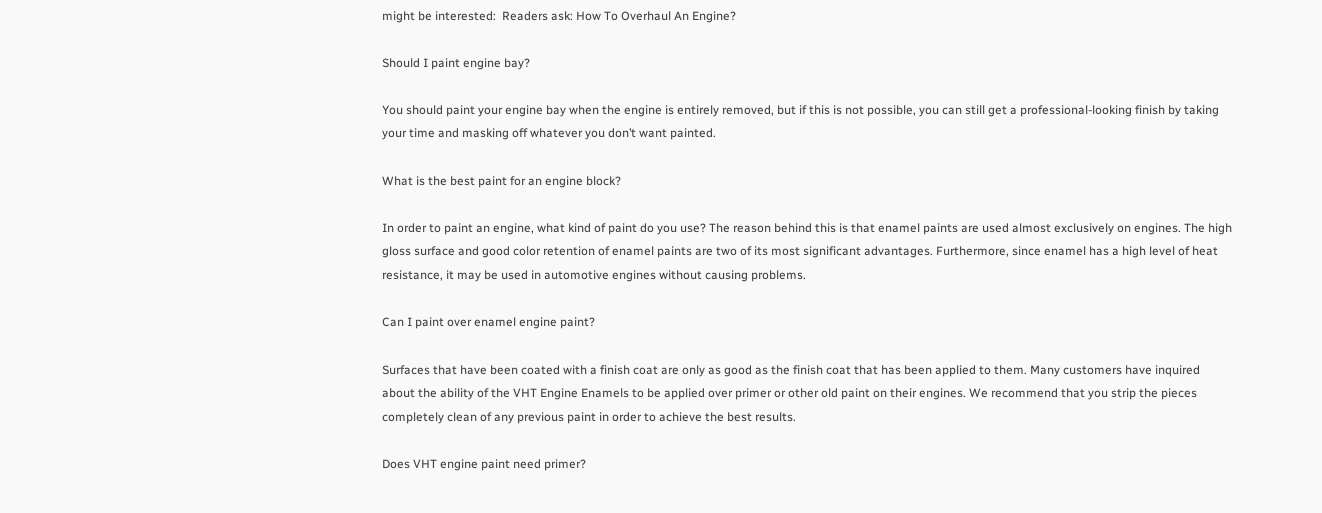might be interested:  Readers ask: How To Overhaul An Engine?

Should I paint engine bay?

You should paint your engine bay when the engine is entirely removed, but if this is not possible, you can still get a professional-looking finish by taking your time and masking off whatever you don’t want painted.

What is the best paint for an engine block?

In order to paint an engine, what kind of paint do you use? The reason behind this is that enamel paints are used almost exclusively on engines. The high gloss surface and good color retention of enamel paints are two of its most significant advantages. Furthermore, since enamel has a high level of heat resistance, it may be used in automotive engines without causing problems.

Can I paint over enamel engine paint?

Surfaces that have been coated with a finish coat are only as good as the finish coat that has been applied to them. Many customers have inquired about the ability of the VHT Engine Enamels to be applied over primer or other old paint on their engines. We recommend that you strip the pieces completely clean of any previous paint in order to achieve the best results.

Does VHT engine paint need primer?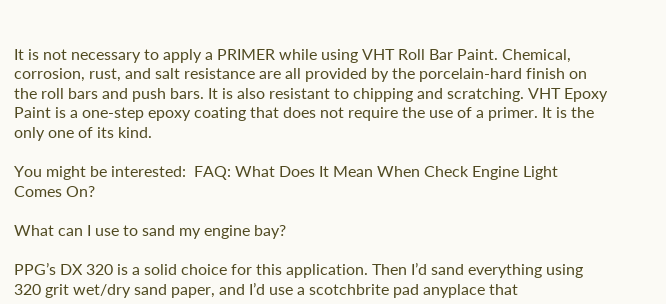It is not necessary to apply a PRIMER while using VHT Roll Bar Paint. Chemical, corrosion, rust, and salt resistance are all provided by the porcelain-hard finish on the roll bars and push bars. It is also resistant to chipping and scratching. VHT Epoxy Paint is a one-step epoxy coating that does not require the use of a primer. It is the only one of its kind.

You might be interested:  FAQ: What Does It Mean When Check Engine Light Comes On?

What can I use to sand my engine bay?

PPG’s DX 320 is a solid choice for this application. Then I’d sand everything using 320 grit wet/dry sand paper, and I’d use a scotchbrite pad anyplace that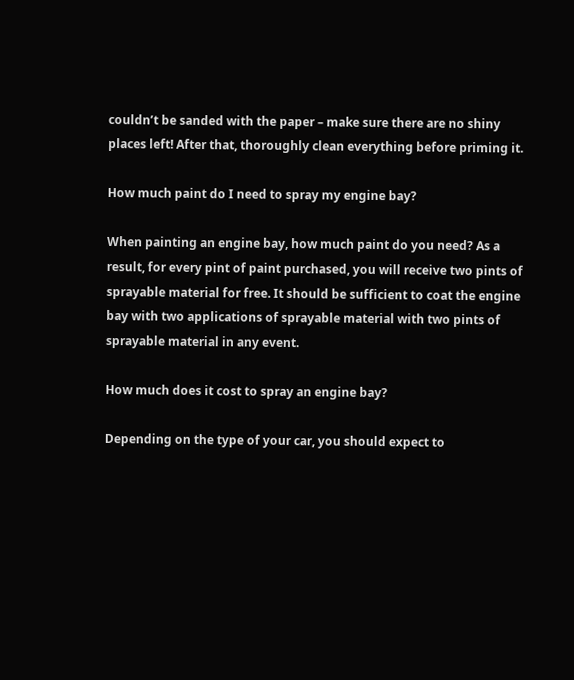couldn’t be sanded with the paper – make sure there are no shiny places left! After that, thoroughly clean everything before priming it.

How much paint do I need to spray my engine bay?

When painting an engine bay, how much paint do you need? As a result, for every pint of paint purchased, you will receive two pints of sprayable material for free. It should be sufficient to coat the engine bay with two applications of sprayable material with two pints of sprayable material in any event.

How much does it cost to spray an engine bay?

Depending on the type of your car, you should expect to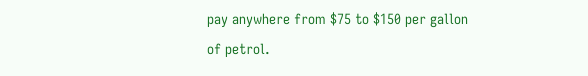pay anywhere from $75 to $150 per gallon of petrol.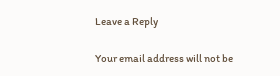Leave a Reply

Your email address will not be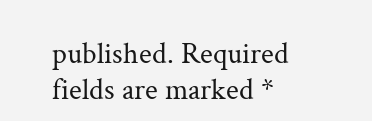published. Required fields are marked *